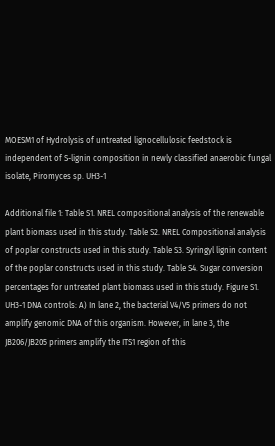MOESM1 of Hydrolysis of untreated lignocellulosic feedstock is independent of S-lignin composition in newly classified anaerobic fungal isolate, Piromyces sp. UH3-1

Additional file 1: Table S1. NREL compositional analysis of the renewable plant biomass used in this study. Table S2. NREL Compositional analysis of poplar constructs used in this study. Table S3. Syringyl lignin content of the poplar constructs used in this study. Table S4. Sugar conversion percentages for untreated plant biomass used in this study. Figure S1. UH3-1 DNA controls: A) In lane 2, the bacterial V4/V5 primers do not amplify genomic DNA of this organism. However, in lane 3, the JB206/JB205 primers amplify the ITS1 region of this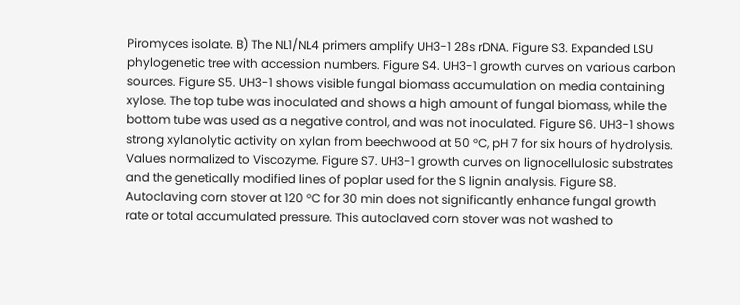Piromyces isolate. B) The NL1/NL4 primers amplify UH3-1 28s rDNA. Figure S3. Expanded LSU phylogenetic tree with accession numbers. Figure S4. UH3-1 growth curves on various carbon sources. Figure S5. UH3-1 shows visible fungal biomass accumulation on media containing xylose. The top tube was inoculated and shows a high amount of fungal biomass, while the bottom tube was used as a negative control, and was not inoculated. Figure S6. UH3-1 shows strong xylanolytic activity on xylan from beechwood at 50 °C, pH 7 for six hours of hydrolysis. Values normalized to Viscozyme. Figure S7. UH3-1 growth curves on lignocellulosic substrates and the genetically modified lines of poplar used for the S lignin analysis. Figure S8. Autoclaving corn stover at 120 °C for 30 min does not significantly enhance fungal growth rate or total accumulated pressure. This autoclaved corn stover was not washed to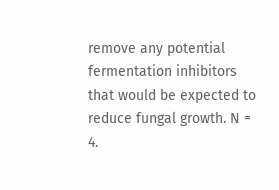remove any potential fermentation inhibitors that would be expected to reduce fungal growth. N = 4.